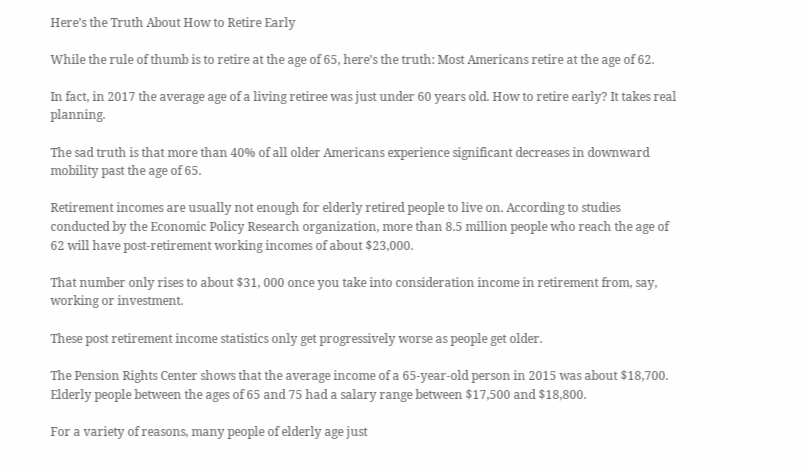Here’s the Truth About How to Retire Early

While the rule of thumb is to retire at the age of 65, here’s the truth: Most Americans retire at the age of 62.

In fact, in 2017 the average age of a living retiree was just under 60 years old. How to retire early? It takes real planning.

The sad truth is that more than 40% of all older Americans experience significant decreases in downward mobility past the age of 65.

Retirement incomes are usually not enough for elderly retired people to live on. According to studies conducted by the Economic Policy Research organization, more than 8.5 million people who reach the age of 62 will have post-retirement working incomes of about $23,000.

That number only rises to about $31, 000 once you take into consideration income in retirement from, say, working or investment.

These post retirement income statistics only get progressively worse as people get older.

The Pension Rights Center shows that the average income of a 65-year-old person in 2015 was about $18,700. Elderly people between the ages of 65 and 75 had a salary range between $17,500 and $18,800.

For a variety of reasons, many people of elderly age just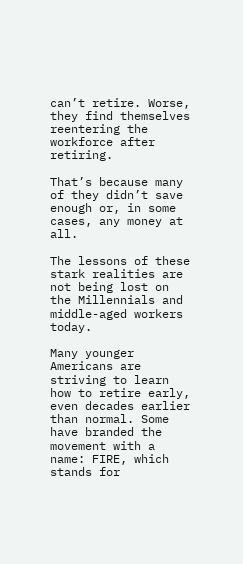can’t retire. Worse, they find themselves reentering the workforce after retiring.

That’s because many of they didn’t save enough or, in some cases, any money at all.

The lessons of these stark realities are not being lost on the Millennials and middle-aged workers today.

Many younger Americans are striving to learn how to retire early, even decades earlier than normal. Some have branded the movement with a name: FIRE, which stands for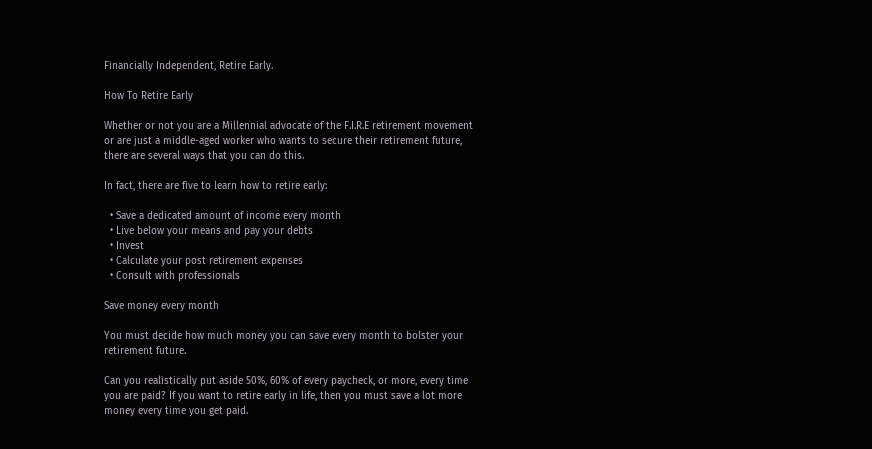Financially Independent, Retire Early.

How To Retire Early

Whether or not you are a Millennial advocate of the F.I.R.E retirement movement or are just a middle-aged worker who wants to secure their retirement future, there are several ways that you can do this.

In fact, there are five to learn how to retire early:

  • Save a dedicated amount of income every month
  • Live below your means and pay your debts
  • Invest
  • Calculate your post retirement expenses
  • Consult with professionals

Save money every month

You must decide how much money you can save every month to bolster your retirement future.

Can you realistically put aside 50%, 60% of every paycheck, or more, every time you are paid? If you want to retire early in life, then you must save a lot more money every time you get paid.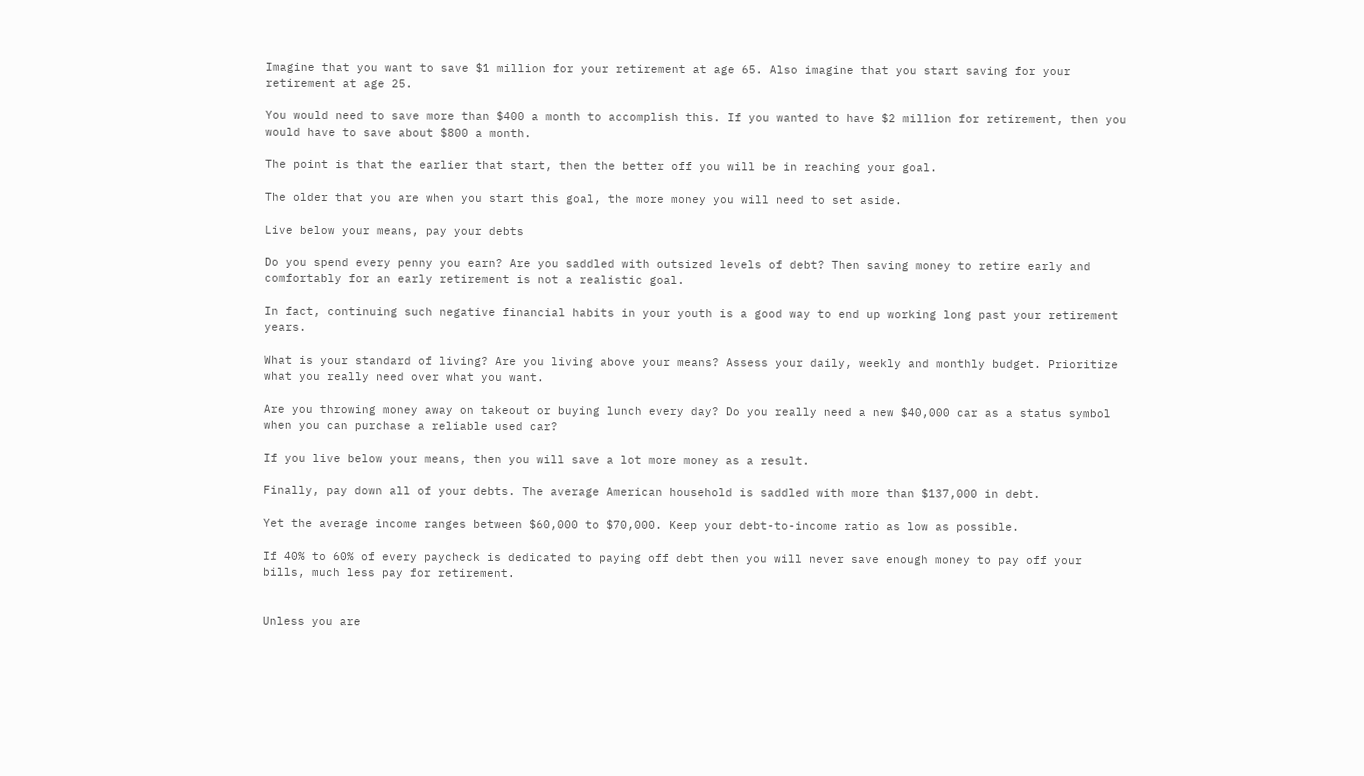Imagine that you want to save $1 million for your retirement at age 65. Also imagine that you start saving for your retirement at age 25.

You would need to save more than $400 a month to accomplish this. If you wanted to have $2 million for retirement, then you would have to save about $800 a month.

The point is that the earlier that start, then the better off you will be in reaching your goal.

The older that you are when you start this goal, the more money you will need to set aside.

Live below your means, pay your debts

Do you spend every penny you earn? Are you saddled with outsized levels of debt? Then saving money to retire early and comfortably for an early retirement is not a realistic goal.

In fact, continuing such negative financial habits in your youth is a good way to end up working long past your retirement years.

What is your standard of living? Are you living above your means? Assess your daily, weekly and monthly budget. Prioritize what you really need over what you want.

Are you throwing money away on takeout or buying lunch every day? Do you really need a new $40,000 car as a status symbol when you can purchase a reliable used car?

If you live below your means, then you will save a lot more money as a result.

Finally, pay down all of your debts. The average American household is saddled with more than $137,000 in debt.

Yet the average income ranges between $60,000 to $70,000. Keep your debt-to-income ratio as low as possible.

If 40% to 60% of every paycheck is dedicated to paying off debt then you will never save enough money to pay off your bills, much less pay for retirement.


Unless you are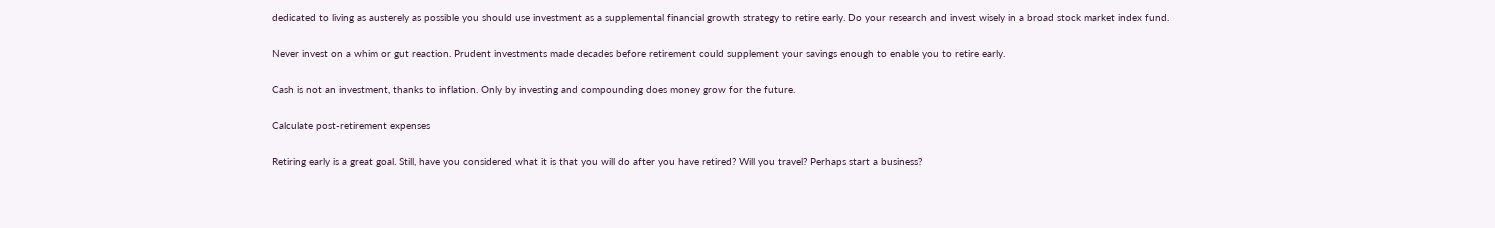dedicated to living as austerely as possible you should use investment as a supplemental financial growth strategy to retire early. Do your research and invest wisely in a broad stock market index fund.

Never invest on a whim or gut reaction. Prudent investments made decades before retirement could supplement your savings enough to enable you to retire early.

Cash is not an investment, thanks to inflation. Only by investing and compounding does money grow for the future.

Calculate post-retirement expenses

Retiring early is a great goal. Still, have you considered what it is that you will do after you have retired? Will you travel? Perhaps start a business?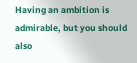Having an ambition is admirable, but you should also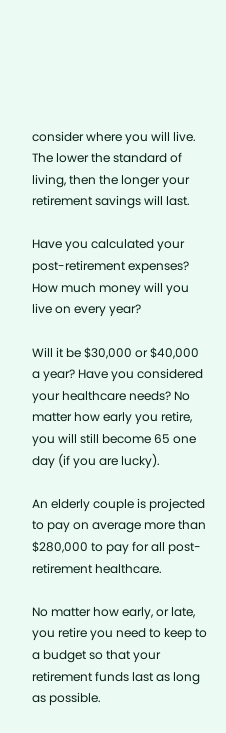consider where you will live. The lower the standard of living, then the longer your retirement savings will last.

Have you calculated your post-retirement expenses? How much money will you live on every year?

Will it be $30,000 or $40,000 a year? Have you considered your healthcare needs? No matter how early you retire, you will still become 65 one day (if you are lucky).

An elderly couple is projected to pay on average more than $280,000 to pay for all post-retirement healthcare.

No matter how early, or late, you retire you need to keep to a budget so that your retirement funds last as long as possible.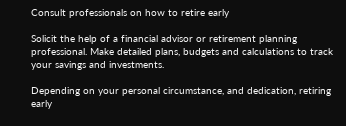Consult professionals on how to retire early

Solicit the help of a financial advisor or retirement planning professional. Make detailed plans, budgets and calculations to track your savings and investments.

Depending on your personal circumstance, and dedication, retiring early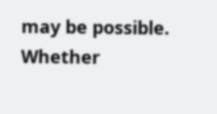may be possible. Whether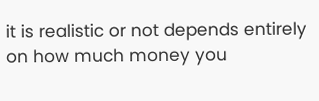it is realistic or not depends entirely on how much money you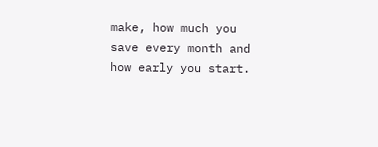make, how much you save every month and how early you start.